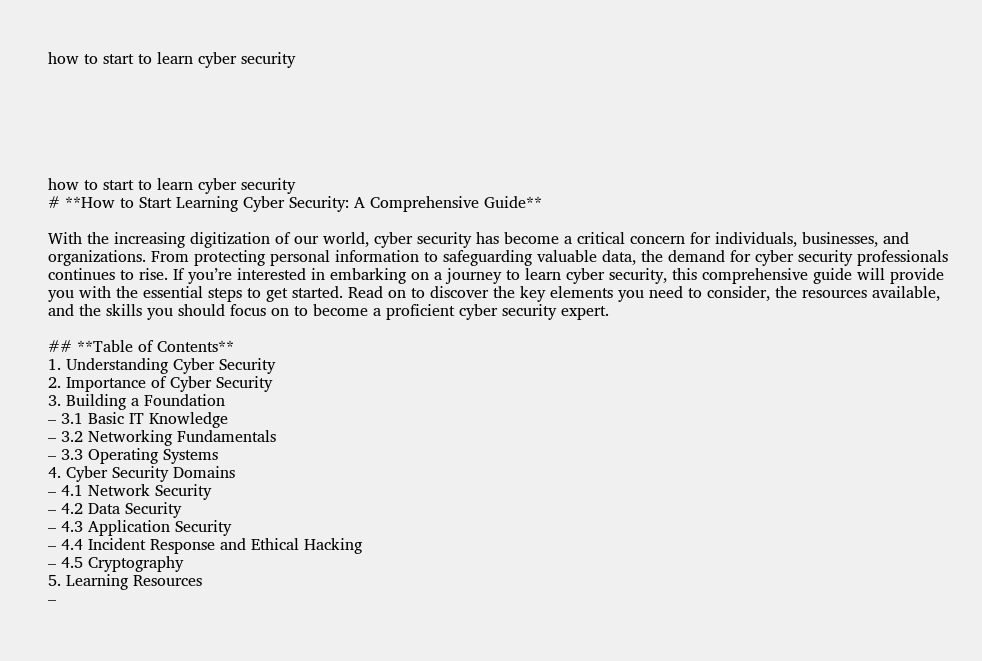how to start to learn cyber security






how to start to learn cyber security
# **How to Start Learning Cyber Security: A Comprehensive Guide**

With the increasing digitization of our world, cyber security has become a critical concern for individuals, businesses, and organizations. From protecting personal information to safeguarding valuable data, the demand for cyber security professionals continues to rise. If you’re interested in embarking on a journey to learn cyber security, this comprehensive guide will provide you with the essential steps to get started. Read on to discover the key elements you need to consider, the resources available, and the skills you should focus on to become a proficient cyber security expert.

## **Table of Contents**
1. Understanding Cyber Security
2. Importance of Cyber Security
3. Building a Foundation
– 3.1 Basic IT Knowledge
– 3.2 Networking Fundamentals
– 3.3 Operating Systems
4. Cyber Security Domains
– 4.1 Network Security
– 4.2 Data Security
– 4.3 Application Security
– 4.4 Incident Response and Ethical Hacking
– 4.5 Cryptography
5. Learning Resources
–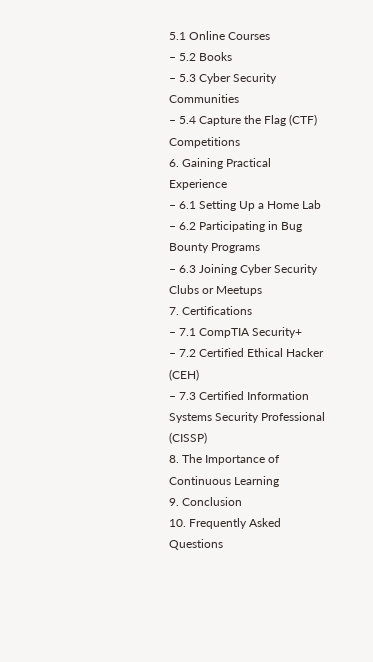5.1 Online Courses
– 5.2 Books
– 5.3 Cyber Security Communities
– 5.4 Capture the Flag (CTF) Competitions
6. Gaining Practical Experience
– 6.1 Setting Up a Home Lab
– 6.2 Participating in Bug Bounty Programs
– 6.3 Joining Cyber Security Clubs or Meetups
7. Certifications
– 7.1 CompTIA Security+
– 7.2 Certified Ethical Hacker (CEH)
– 7.3 Certified Information Systems Security Professional (CISSP)
8. The Importance of Continuous Learning
9. Conclusion
10. Frequently Asked Questions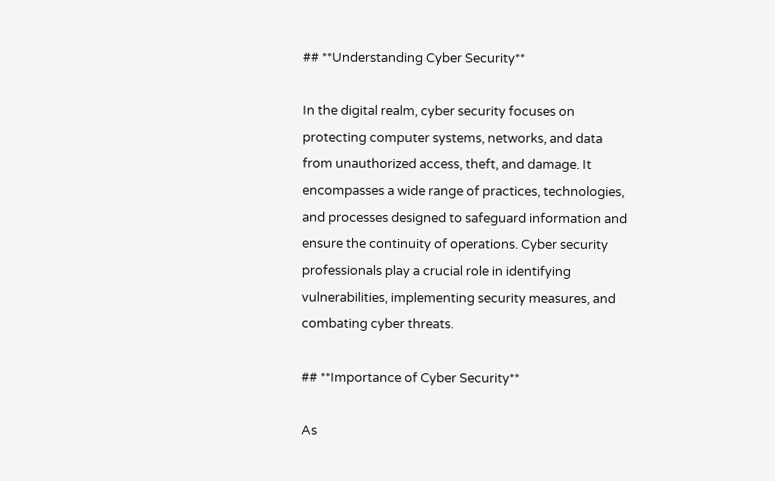## **Understanding Cyber Security**

In the digital realm, cyber security focuses on protecting computer systems, networks, and data from unauthorized access, theft, and damage. It encompasses a wide range of practices, technologies, and processes designed to safeguard information and ensure the continuity of operations. Cyber security professionals play a crucial role in identifying vulnerabilities, implementing security measures, and combating cyber threats.

## **Importance of Cyber Security**

As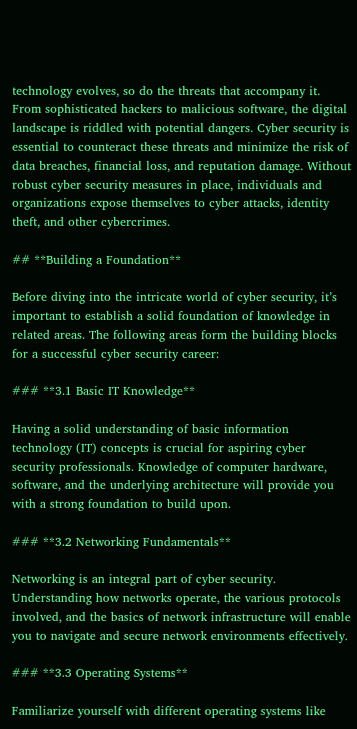technology evolves, so do the threats that accompany it. From sophisticated hackers to malicious software, the digital landscape is riddled with potential dangers. Cyber security is essential to counteract these threats and minimize the risk of data breaches, financial loss, and reputation damage. Without robust cyber security measures in place, individuals and organizations expose themselves to cyber attacks, identity theft, and other cybercrimes.

## **Building a Foundation**

Before diving into the intricate world of cyber security, it’s important to establish a solid foundation of knowledge in related areas. The following areas form the building blocks for a successful cyber security career:

### **3.1 Basic IT Knowledge**

Having a solid understanding of basic information technology (IT) concepts is crucial for aspiring cyber security professionals. Knowledge of computer hardware, software, and the underlying architecture will provide you with a strong foundation to build upon.

### **3.2 Networking Fundamentals**

Networking is an integral part of cyber security. Understanding how networks operate, the various protocols involved, and the basics of network infrastructure will enable you to navigate and secure network environments effectively.

### **3.3 Operating Systems**

Familiarize yourself with different operating systems like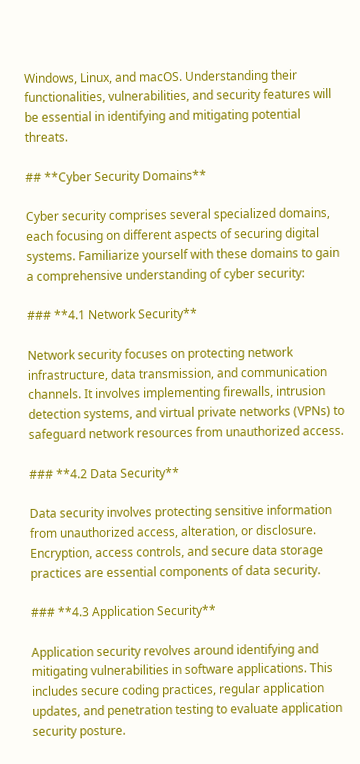Windows, Linux, and macOS. Understanding their functionalities, vulnerabilities, and security features will be essential in identifying and mitigating potential threats.

## **Cyber Security Domains**

Cyber security comprises several specialized domains, each focusing on different aspects of securing digital systems. Familiarize yourself with these domains to gain a comprehensive understanding of cyber security:

### **4.1 Network Security**

Network security focuses on protecting network infrastructure, data transmission, and communication channels. It involves implementing firewalls, intrusion detection systems, and virtual private networks (VPNs) to safeguard network resources from unauthorized access.

### **4.2 Data Security**

Data security involves protecting sensitive information from unauthorized access, alteration, or disclosure. Encryption, access controls, and secure data storage practices are essential components of data security.

### **4.3 Application Security**

Application security revolves around identifying and mitigating vulnerabilities in software applications. This includes secure coding practices, regular application updates, and penetration testing to evaluate application security posture.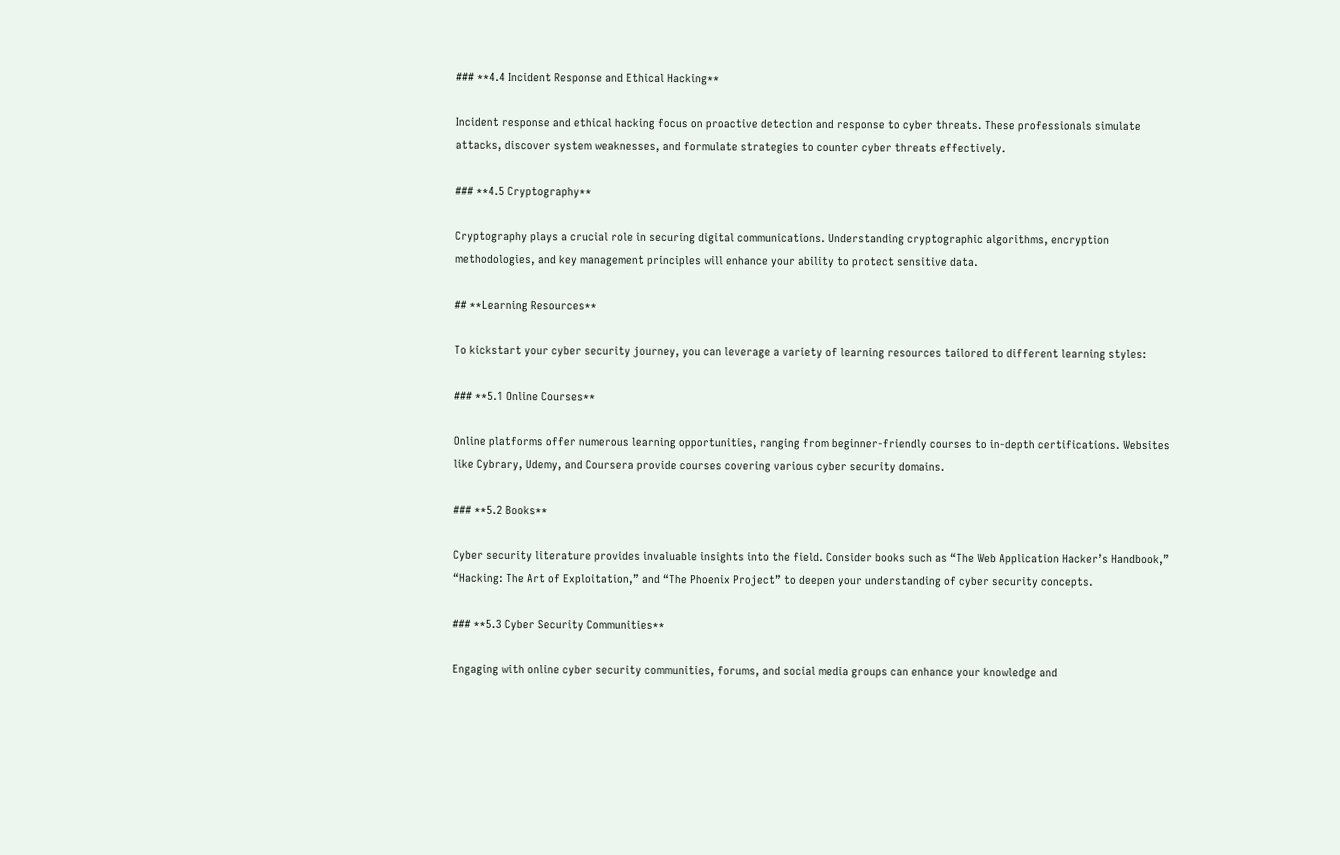### **4.4 Incident Response and Ethical Hacking**

Incident response and ethical hacking focus on proactive detection and response to cyber threats. These professionals simulate attacks, discover system weaknesses, and formulate strategies to counter cyber threats effectively.

### **4.5 Cryptography**

Cryptography plays a crucial role in securing digital communications. Understanding cryptographic algorithms, encryption methodologies, and key management principles will enhance your ability to protect sensitive data.

## **Learning Resources**

To kickstart your cyber security journey, you can leverage a variety of learning resources tailored to different learning styles:

### **5.1 Online Courses**

Online platforms offer numerous learning opportunities, ranging from beginner-friendly courses to in-depth certifications. Websites like Cybrary, Udemy, and Coursera provide courses covering various cyber security domains.

### **5.2 Books**

Cyber security literature provides invaluable insights into the field. Consider books such as “The Web Application Hacker’s Handbook,” “Hacking: The Art of Exploitation,” and “The Phoenix Project” to deepen your understanding of cyber security concepts.

### **5.3 Cyber Security Communities**

Engaging with online cyber security communities, forums, and social media groups can enhance your knowledge and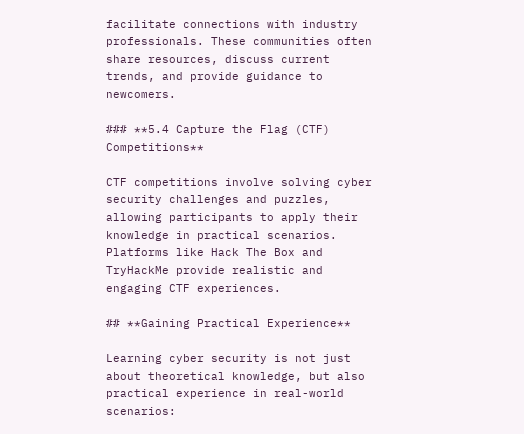facilitate connections with industry professionals. These communities often share resources, discuss current trends, and provide guidance to newcomers.

### **5.4 Capture the Flag (CTF) Competitions**

CTF competitions involve solving cyber security challenges and puzzles, allowing participants to apply their knowledge in practical scenarios. Platforms like Hack The Box and TryHackMe provide realistic and engaging CTF experiences.

## **Gaining Practical Experience**

Learning cyber security is not just about theoretical knowledge, but also practical experience in real-world scenarios: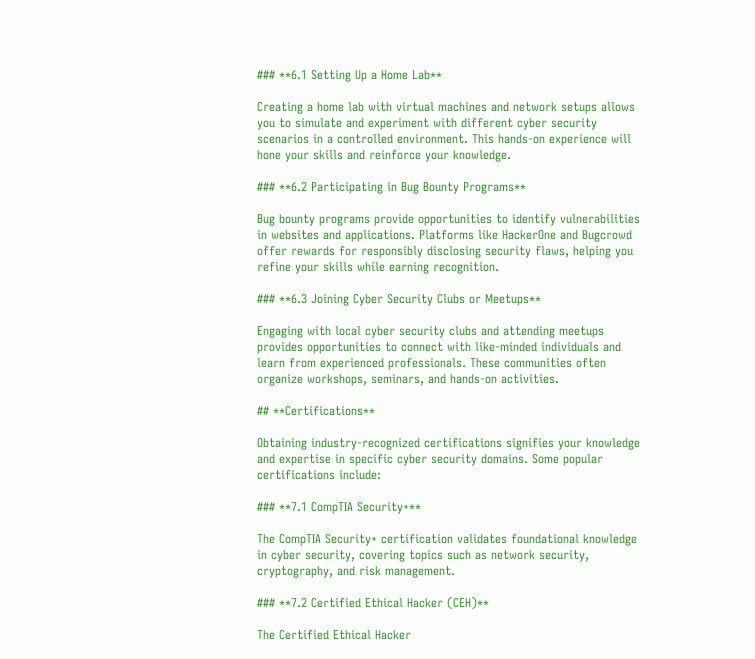### **6.1 Setting Up a Home Lab**

Creating a home lab with virtual machines and network setups allows you to simulate and experiment with different cyber security scenarios in a controlled environment. This hands-on experience will hone your skills and reinforce your knowledge.

### **6.2 Participating in Bug Bounty Programs**

Bug bounty programs provide opportunities to identify vulnerabilities in websites and applications. Platforms like HackerOne and Bugcrowd offer rewards for responsibly disclosing security flaws, helping you refine your skills while earning recognition.

### **6.3 Joining Cyber Security Clubs or Meetups**

Engaging with local cyber security clubs and attending meetups provides opportunities to connect with like-minded individuals and learn from experienced professionals. These communities often organize workshops, seminars, and hands-on activities.

## **Certifications**

Obtaining industry-recognized certifications signifies your knowledge and expertise in specific cyber security domains. Some popular certifications include:

### **7.1 CompTIA Security+**

The CompTIA Security+ certification validates foundational knowledge in cyber security, covering topics such as network security, cryptography, and risk management.

### **7.2 Certified Ethical Hacker (CEH)**

The Certified Ethical Hacker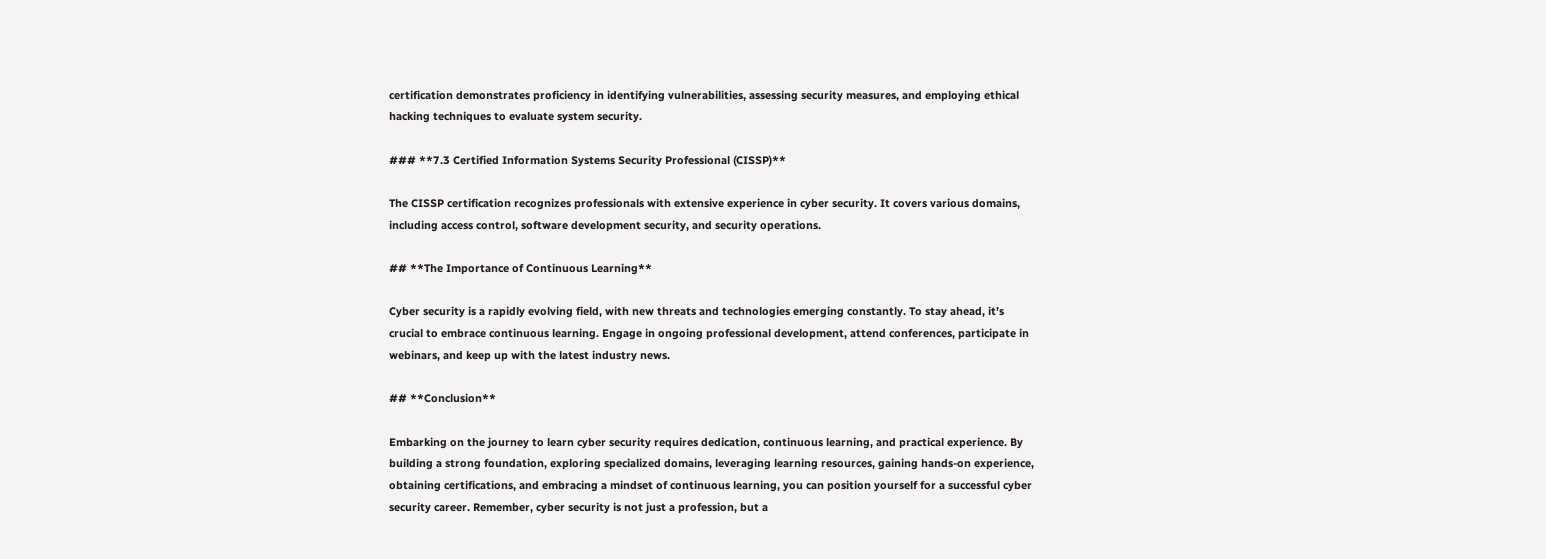certification demonstrates proficiency in identifying vulnerabilities, assessing security measures, and employing ethical hacking techniques to evaluate system security.

### **7.3 Certified Information Systems Security Professional (CISSP)**

The CISSP certification recognizes professionals with extensive experience in cyber security. It covers various domains, including access control, software development security, and security operations.

## **The Importance of Continuous Learning**

Cyber security is a rapidly evolving field, with new threats and technologies emerging constantly. To stay ahead, it’s crucial to embrace continuous learning. Engage in ongoing professional development, attend conferences, participate in webinars, and keep up with the latest industry news.

## **Conclusion**

Embarking on the journey to learn cyber security requires dedication, continuous learning, and practical experience. By building a strong foundation, exploring specialized domains, leveraging learning resources, gaining hands-on experience, obtaining certifications, and embracing a mindset of continuous learning, you can position yourself for a successful cyber security career. Remember, cyber security is not just a profession, but a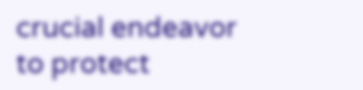crucial endeavor to protect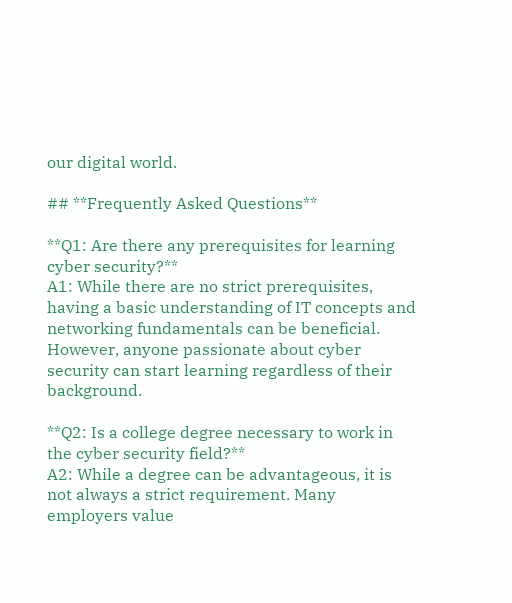our digital world.

## **Frequently Asked Questions**

**Q1: Are there any prerequisites for learning cyber security?**
A1: While there are no strict prerequisites, having a basic understanding of IT concepts and networking fundamentals can be beneficial. However, anyone passionate about cyber security can start learning regardless of their background.

**Q2: Is a college degree necessary to work in the cyber security field?**
A2: While a degree can be advantageous, it is not always a strict requirement. Many employers value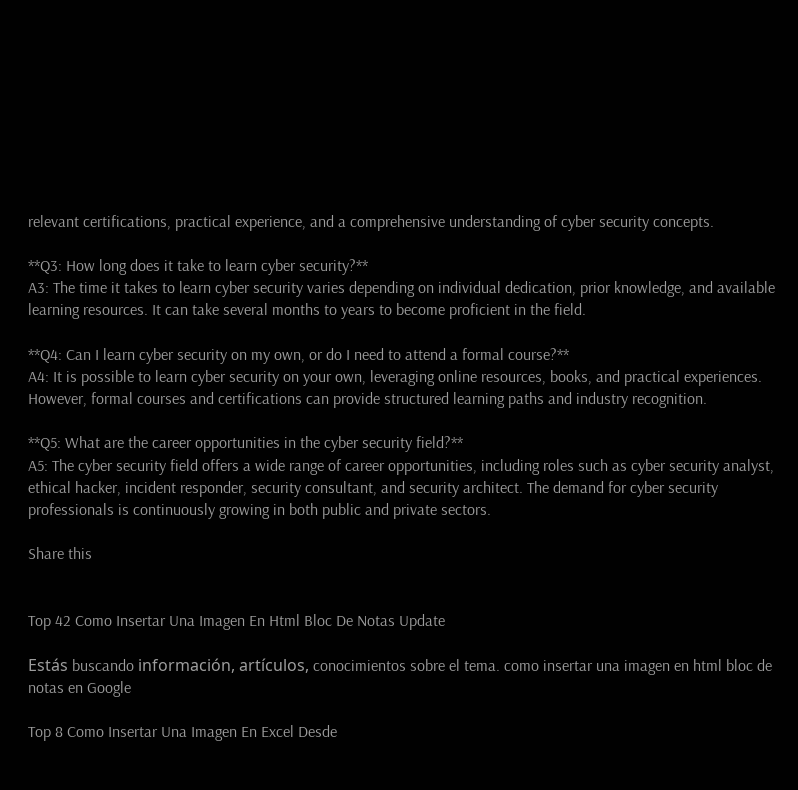relevant certifications, practical experience, and a comprehensive understanding of cyber security concepts.

**Q3: How long does it take to learn cyber security?**
A3: The time it takes to learn cyber security varies depending on individual dedication, prior knowledge, and available learning resources. It can take several months to years to become proficient in the field.

**Q4: Can I learn cyber security on my own, or do I need to attend a formal course?**
A4: It is possible to learn cyber security on your own, leveraging online resources, books, and practical experiences. However, formal courses and certifications can provide structured learning paths and industry recognition.

**Q5: What are the career opportunities in the cyber security field?**
A5: The cyber security field offers a wide range of career opportunities, including roles such as cyber security analyst, ethical hacker, incident responder, security consultant, and security architect. The demand for cyber security professionals is continuously growing in both public and private sectors.

Share this


Top 42 Como Insertar Una Imagen En Html Bloc De Notas Update

Estás buscando información, artículos, conocimientos sobre el tema. como insertar una imagen en html bloc de notas en Google

Top 8 Como Insertar Una Imagen En Excel Desde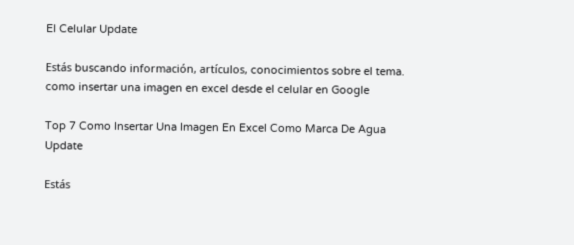El Celular Update

Estás buscando información, artículos, conocimientos sobre el tema. como insertar una imagen en excel desde el celular en Google

Top 7 Como Insertar Una Imagen En Excel Como Marca De Agua Update

Estás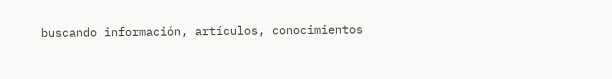buscando información, artículos, conocimientos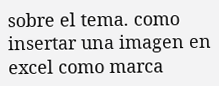sobre el tema. como insertar una imagen en excel como marca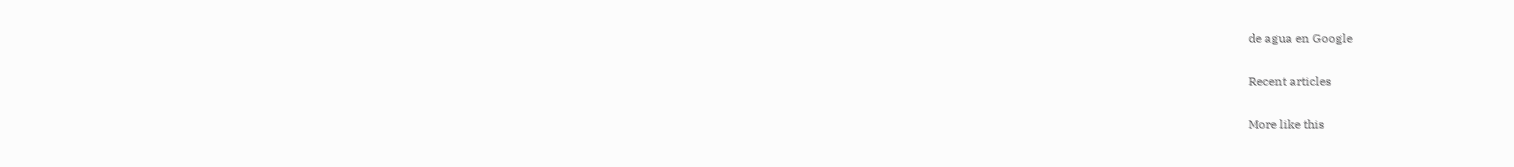de agua en Google

Recent articles

More like this